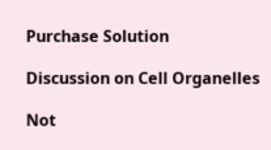Purchase Solution

Discussion on Cell Organelles

Not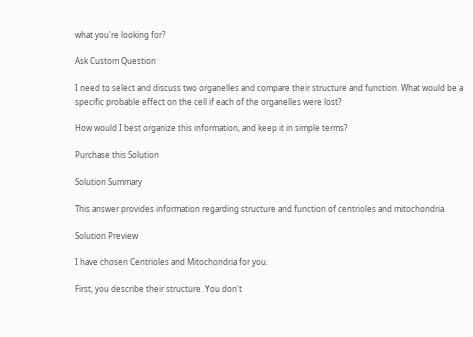what you're looking for?

Ask Custom Question

I need to select and discuss two organelles and compare their structure and function. What would be a specific probable effect on the cell if each of the organelles were lost?

How would I best organize this information, and keep it in simple terms?

Purchase this Solution

Solution Summary

This answer provides information regarding structure and function of centrioles and mitochondria.

Solution Preview

I have chosen Centrioles and Mitochondria for you.

First, you describe their structure. You don't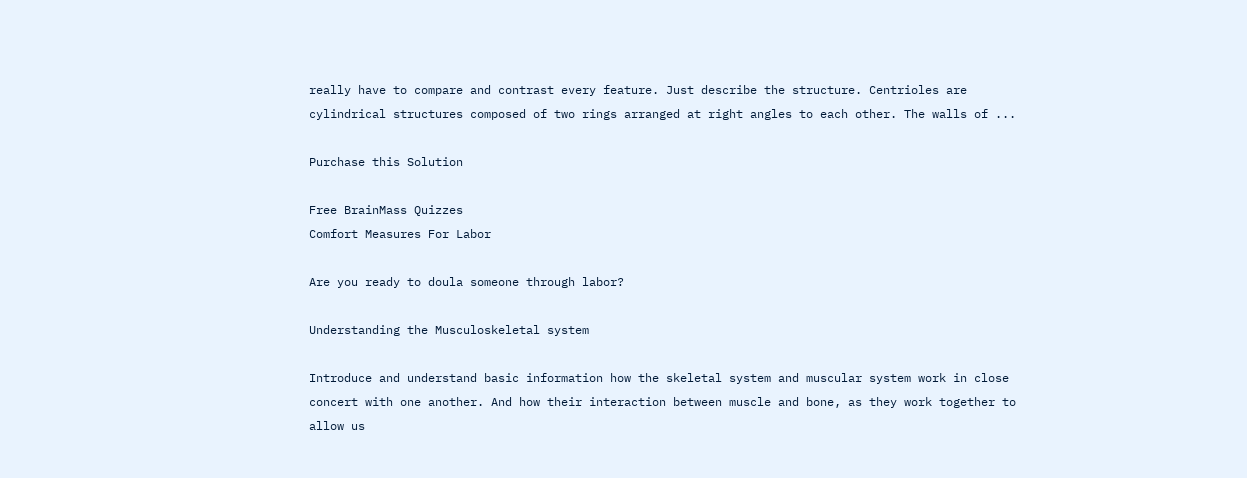really have to compare and contrast every feature. Just describe the structure. Centrioles are cylindrical structures composed of two rings arranged at right angles to each other. The walls of ...

Purchase this Solution

Free BrainMass Quizzes
Comfort Measures For Labor

Are you ready to doula someone through labor?

Understanding the Musculoskeletal system

Introduce and understand basic information how the skeletal system and muscular system work in close concert with one another. And how their interaction between muscle and bone, as they work together to allow us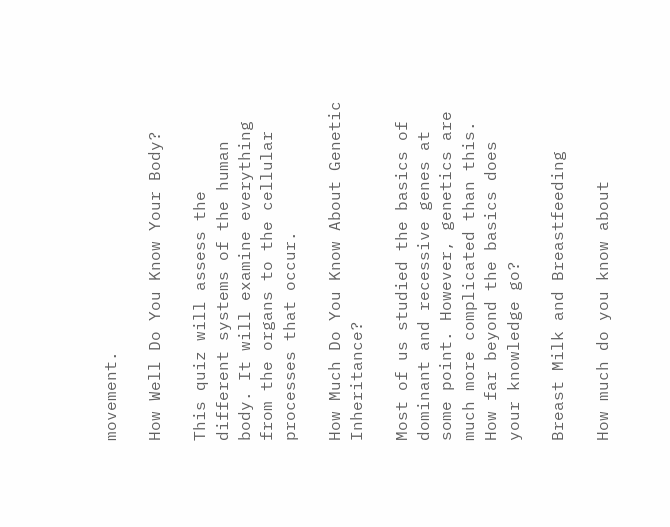movement.

How Well Do You Know Your Body?

This quiz will assess the different systems of the human body. It will examine everything from the organs to the cellular processes that occur.

How Much Do You Know About Genetic Inheritance?

Most of us studied the basics of dominant and recessive genes at some point. However, genetics are much more complicated than this. How far beyond the basics does your knowledge go?

Breast Milk and Breastfeeding

How much do you know about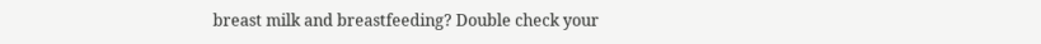breast milk and breastfeeding? Double check your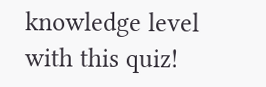knowledge level with this quiz!